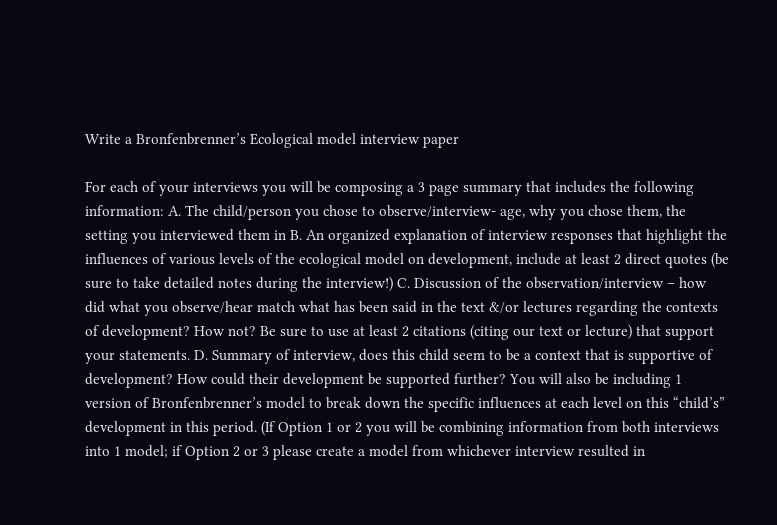Write a Bronfenbrenner’s Ecological model interview paper

For each of your interviews you will be composing a 3 page summary that includes the following information: A. The child/person you chose to observe/interview- age, why you chose them, the setting you interviewed them in B. An organized explanation of interview responses that highlight the influences of various levels of the ecological model on development, include at least 2 direct quotes (be sure to take detailed notes during the interview!) C. Discussion of the observation/interview – how did what you observe/hear match what has been said in the text &/or lectures regarding the contexts of development? How not? Be sure to use at least 2 citations (citing our text or lecture) that support your statements. D. Summary of interview, does this child seem to be a context that is supportive of development? How could their development be supported further? You will also be including 1 version of Bronfenbrenner’s model to break down the specific influences at each level on this “child’s” development in this period. (If Option 1 or 2 you will be combining information from both interviews into 1 model; if Option 2 or 3 please create a model from whichever interview resulted in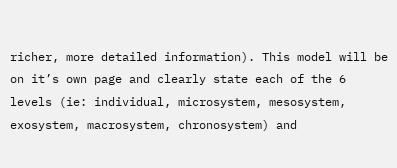richer, more detailed information). This model will be on it’s own page and clearly state each of the 6 levels (ie: individual, microsystem, mesosystem, exosystem, macrosystem, chronosystem) and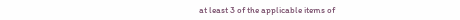at least 3 of the applicable items of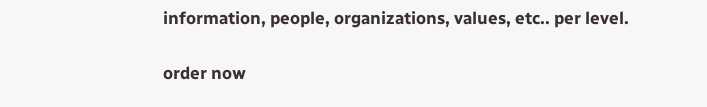information, people, organizations, values, etc.. per level.

order now